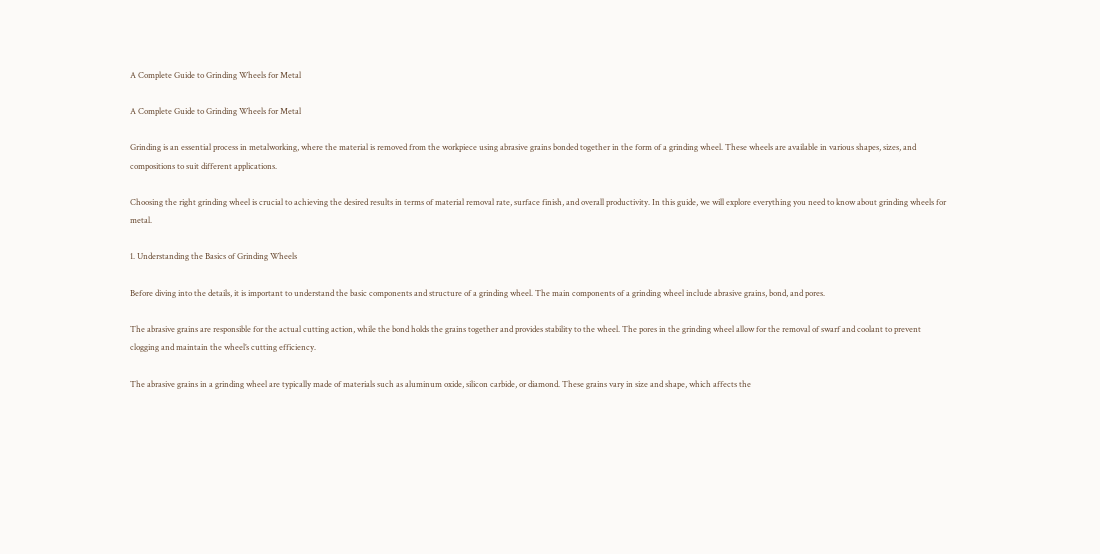A Complete Guide to Grinding Wheels for Metal

A Complete Guide to Grinding Wheels for Metal

Grinding is an essential process in metalworking, where the material is removed from the workpiece using abrasive grains bonded together in the form of a grinding wheel. These wheels are available in various shapes, sizes, and compositions to suit different applications.

Choosing the right grinding wheel is crucial to achieving the desired results in terms of material removal rate, surface finish, and overall productivity. In this guide, we will explore everything you need to know about grinding wheels for metal.

1. Understanding the Basics of Grinding Wheels

Before diving into the details, it is important to understand the basic components and structure of a grinding wheel. The main components of a grinding wheel include abrasive grains, bond, and pores.

The abrasive grains are responsible for the actual cutting action, while the bond holds the grains together and provides stability to the wheel. The pores in the grinding wheel allow for the removal of swarf and coolant to prevent clogging and maintain the wheel’s cutting efficiency.

The abrasive grains in a grinding wheel are typically made of materials such as aluminum oxide, silicon carbide, or diamond. These grains vary in size and shape, which affects the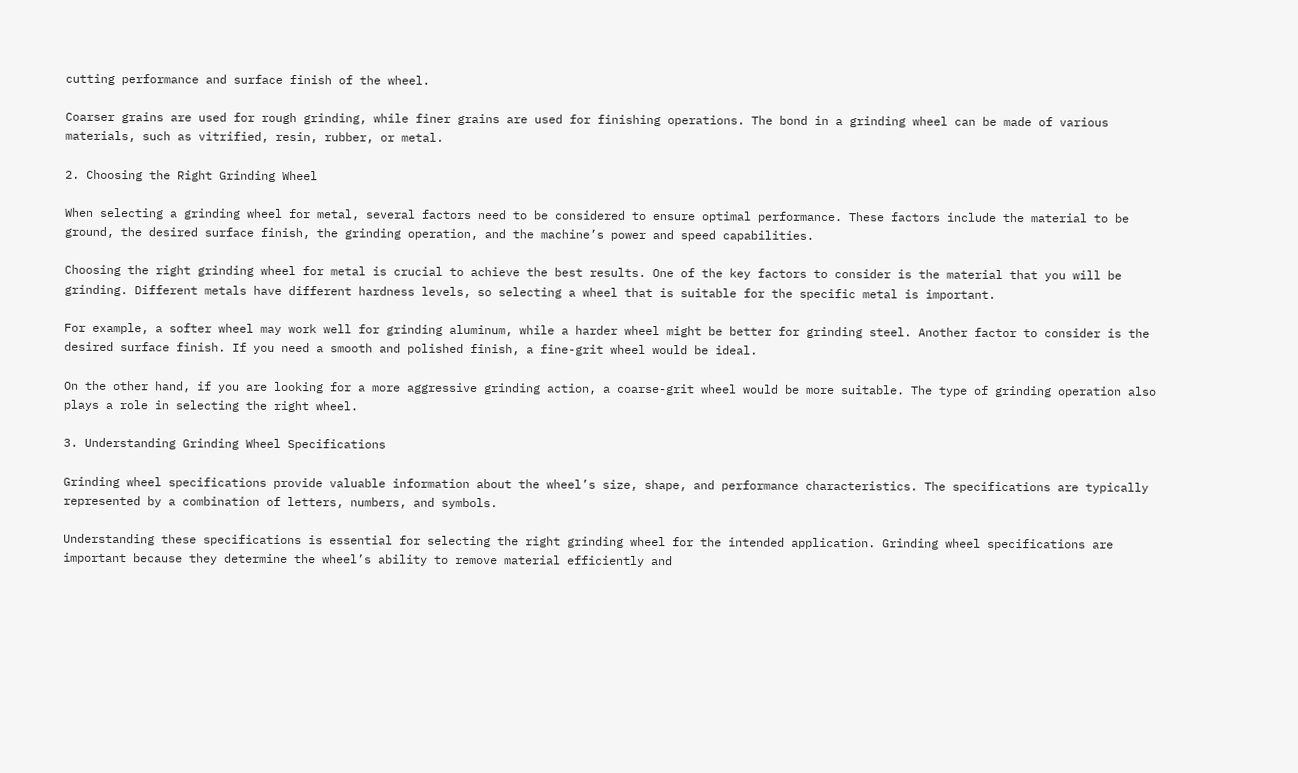cutting performance and surface finish of the wheel.

Coarser grains are used for rough grinding, while finer grains are used for finishing operations. The bond in a grinding wheel can be made of various materials, such as vitrified, resin, rubber, or metal.

2. Choosing the Right Grinding Wheel

When selecting a grinding wheel for metal, several factors need to be considered to ensure optimal performance. These factors include the material to be ground, the desired surface finish, the grinding operation, and the machine’s power and speed capabilities.

Choosing the right grinding wheel for metal is crucial to achieve the best results. One of the key factors to consider is the material that you will be grinding. Different metals have different hardness levels, so selecting a wheel that is suitable for the specific metal is important.

For example, a softer wheel may work well for grinding aluminum, while a harder wheel might be better for grinding steel. Another factor to consider is the desired surface finish. If you need a smooth and polished finish, a fine-grit wheel would be ideal.

On the other hand, if you are looking for a more aggressive grinding action, a coarse-grit wheel would be more suitable. The type of grinding operation also plays a role in selecting the right wheel.

3. Understanding Grinding Wheel Specifications

Grinding wheel specifications provide valuable information about the wheel’s size, shape, and performance characteristics. The specifications are typically represented by a combination of letters, numbers, and symbols.

Understanding these specifications is essential for selecting the right grinding wheel for the intended application. Grinding wheel specifications are important because they determine the wheel’s ability to remove material efficiently and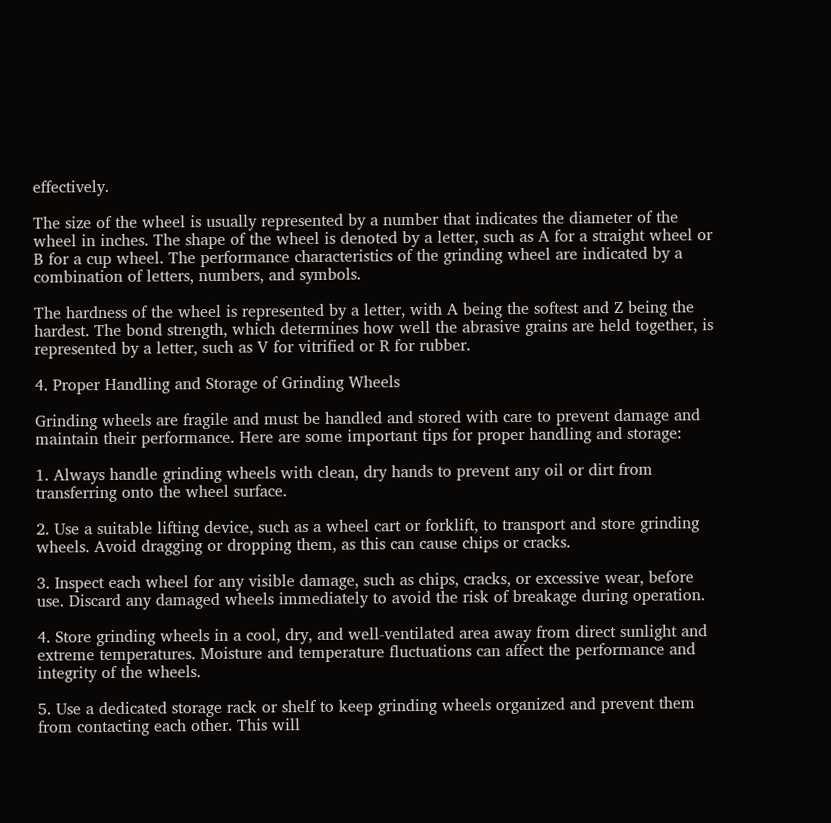effectively.

The size of the wheel is usually represented by a number that indicates the diameter of the wheel in inches. The shape of the wheel is denoted by a letter, such as A for a straight wheel or B for a cup wheel. The performance characteristics of the grinding wheel are indicated by a combination of letters, numbers, and symbols.

The hardness of the wheel is represented by a letter, with A being the softest and Z being the hardest. The bond strength, which determines how well the abrasive grains are held together, is represented by a letter, such as V for vitrified or R for rubber.

4. Proper Handling and Storage of Grinding Wheels

Grinding wheels are fragile and must be handled and stored with care to prevent damage and maintain their performance. Here are some important tips for proper handling and storage:

1. Always handle grinding wheels with clean, dry hands to prevent any oil or dirt from transferring onto the wheel surface.

2. Use a suitable lifting device, such as a wheel cart or forklift, to transport and store grinding wheels. Avoid dragging or dropping them, as this can cause chips or cracks.

3. Inspect each wheel for any visible damage, such as chips, cracks, or excessive wear, before use. Discard any damaged wheels immediately to avoid the risk of breakage during operation.

4. Store grinding wheels in a cool, dry, and well-ventilated area away from direct sunlight and extreme temperatures. Moisture and temperature fluctuations can affect the performance and integrity of the wheels.

5. Use a dedicated storage rack or shelf to keep grinding wheels organized and prevent them from contacting each other. This will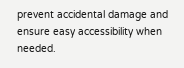prevent accidental damage and ensure easy accessibility when needed.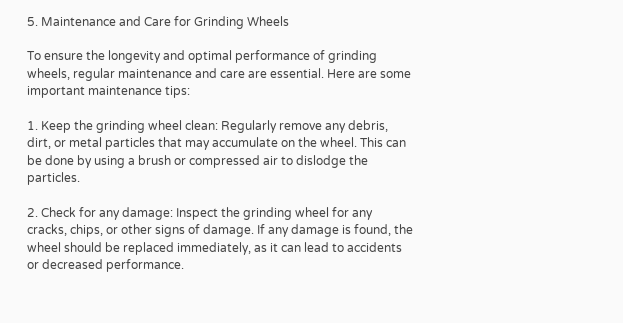5. Maintenance and Care for Grinding Wheels

To ensure the longevity and optimal performance of grinding wheels, regular maintenance and care are essential. Here are some important maintenance tips:

1. Keep the grinding wheel clean: Regularly remove any debris, dirt, or metal particles that may accumulate on the wheel. This can be done by using a brush or compressed air to dislodge the particles.

2. Check for any damage: Inspect the grinding wheel for any cracks, chips, or other signs of damage. If any damage is found, the wheel should be replaced immediately, as it can lead to accidents or decreased performance.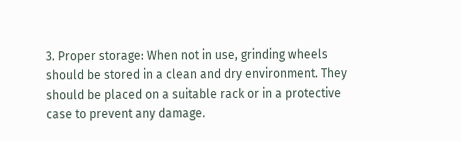3. Proper storage: When not in use, grinding wheels should be stored in a clean and dry environment. They should be placed on a suitable rack or in a protective case to prevent any damage.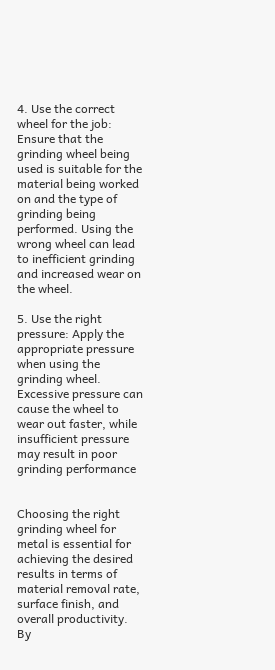4. Use the correct wheel for the job: Ensure that the grinding wheel being used is suitable for the material being worked on and the type of grinding being performed. Using the wrong wheel can lead to inefficient grinding and increased wear on the wheel.

5. Use the right pressure: Apply the appropriate pressure when using the grinding wheel. Excessive pressure can cause the wheel to wear out faster, while insufficient pressure may result in poor grinding performance


Choosing the right grinding wheel for metal is essential for achieving the desired results in terms of material removal rate, surface finish, and overall productivity. By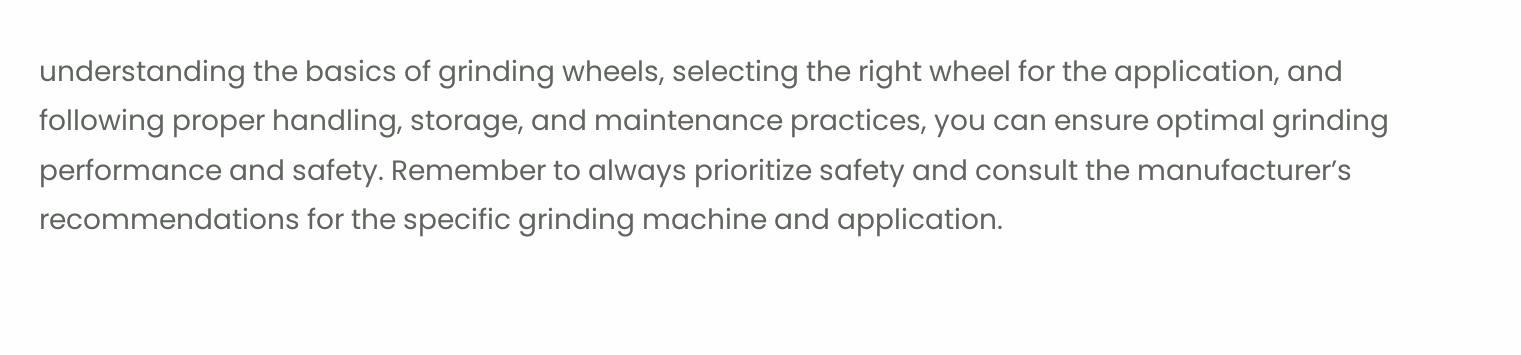understanding the basics of grinding wheels, selecting the right wheel for the application, and following proper handling, storage, and maintenance practices, you can ensure optimal grinding performance and safety. Remember to always prioritize safety and consult the manufacturer’s recommendations for the specific grinding machine and application.